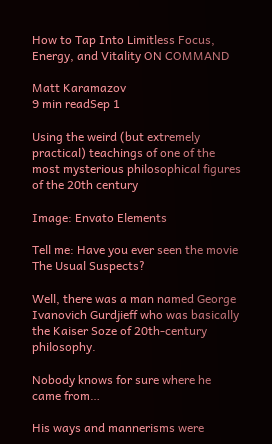How to Tap Into Limitless Focus, Energy, and Vitality ON COMMAND

Matt Karamazov
9 min readSep 1

Using the weird (but extremely practical) teachings of one of the most mysterious philosophical figures of the 20th century

Image: Envato Elements

Tell me: Have you ever seen the movie The Usual Suspects?

Well, there was a man named George Ivanovich Gurdjieff who was basically the Kaiser Soze of 20th-century philosophy.

Nobody knows for sure where he came from…

His ways and mannerisms were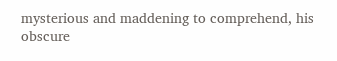mysterious and maddening to comprehend, his obscure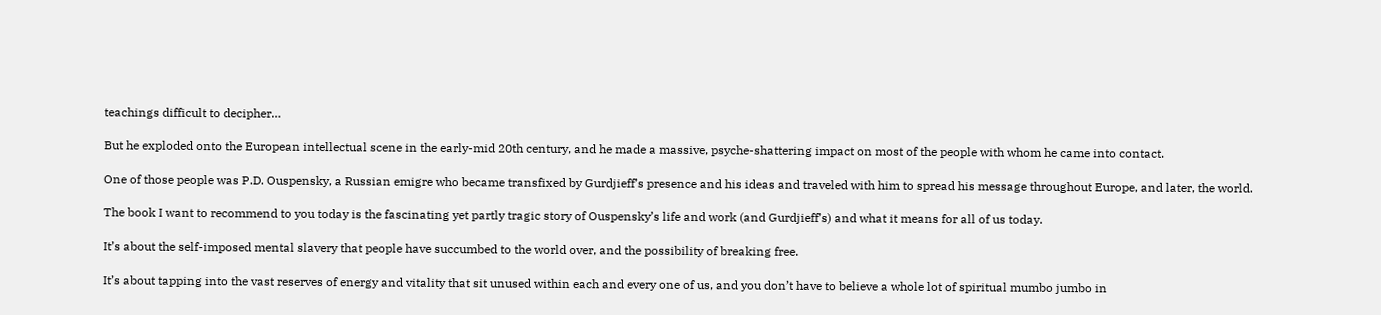teachings difficult to decipher…

But he exploded onto the European intellectual scene in the early-mid 20th century, and he made a massive, psyche-shattering impact on most of the people with whom he came into contact.

One of those people was P.D. Ouspensky, a Russian emigre who became transfixed by Gurdjieff’s presence and his ideas and traveled with him to spread his message throughout Europe, and later, the world.

The book I want to recommend to you today is the fascinating yet partly tragic story of Ouspensky’s life and work (and Gurdjieff’s) and what it means for all of us today.

It’s about the self-imposed mental slavery that people have succumbed to the world over, and the possibility of breaking free.

It’s about tapping into the vast reserves of energy and vitality that sit unused within each and every one of us, and you don’t have to believe a whole lot of spiritual mumbo jumbo in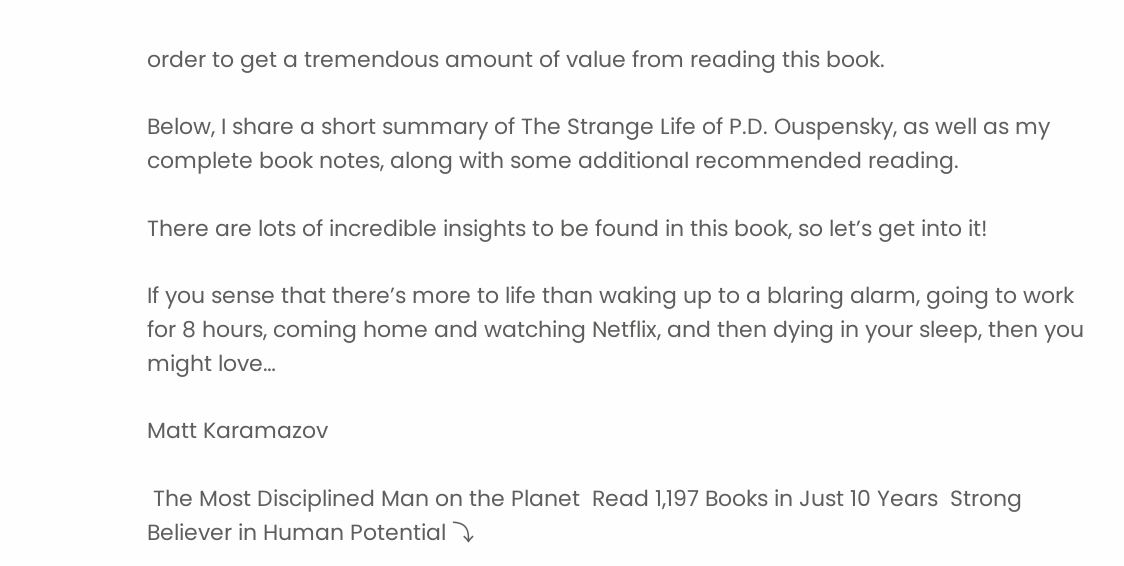order to get a tremendous amount of value from reading this book.

Below, I share a short summary of The Strange Life of P.D. Ouspensky, as well as my complete book notes, along with some additional recommended reading.

There are lots of incredible insights to be found in this book, so let’s get into it!

If you sense that there’s more to life than waking up to a blaring alarm, going to work for 8 hours, coming home and watching Netflix, and then dying in your sleep, then you might love…

Matt Karamazov

 The Most Disciplined Man on the Planet  Read 1,197 Books in Just 10 Years  Strong Believer in Human Potential ⤵